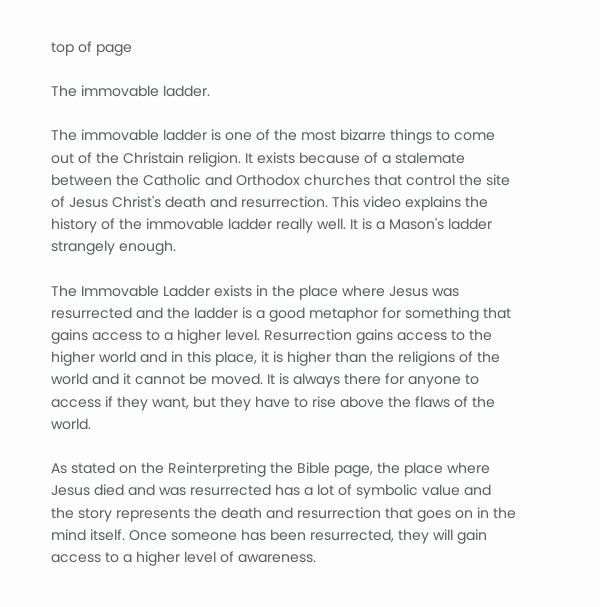top of page

The immovable ladder.

The immovable ladder is one of the most bizarre things to come out of the Christain religion. It exists because of a stalemate between the Catholic and Orthodox churches that control the site of Jesus Christ's death and resurrection. This video explains the history of the immovable ladder really well. It is a Mason's ladder strangely enough.

The Immovable Ladder exists in the place where Jesus was resurrected and the ladder is a good metaphor for something that gains access to a higher level. Resurrection gains access to the higher world and in this place, it is higher than the religions of the world and it cannot be moved. It is always there for anyone to access if they want, but they have to rise above the flaws of the world.

As stated on the Reinterpreting the Bible page, the place where Jesus died and was resurrected has a lot of symbolic value and the story represents the death and resurrection that goes on in the mind itself. Once someone has been resurrected, they will gain access to a higher level of awareness.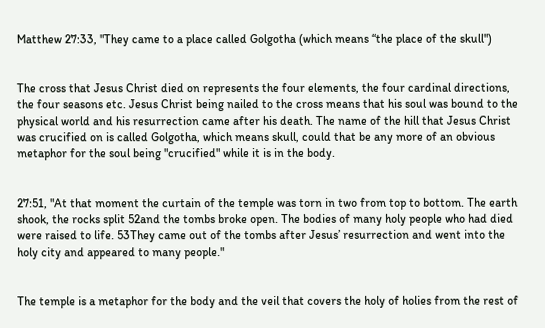Matthew 27:33, "They came to a place called Golgotha (which means “the place of the skull")


The cross that Jesus Christ died on represents the four elements, the four cardinal directions, the four seasons etc. Jesus Christ being nailed to the cross means that his soul was bound to the physical world and his resurrection came after his death. The name of the hill that Jesus Christ was crucified on is called Golgotha, which means skull, could that be any more of an obvious metaphor for the soul being "crucified" while it is in the body.


27:51, "At that moment the curtain of the temple was torn in two from top to bottom. The earth shook, the rocks split 52and the tombs broke open. The bodies of many holy people who had died were raised to life. 53They came out of the tombs after Jesus’ resurrection and went into the holy city and appeared to many people."


The temple is a metaphor for the body and the veil that covers the holy of holies from the rest of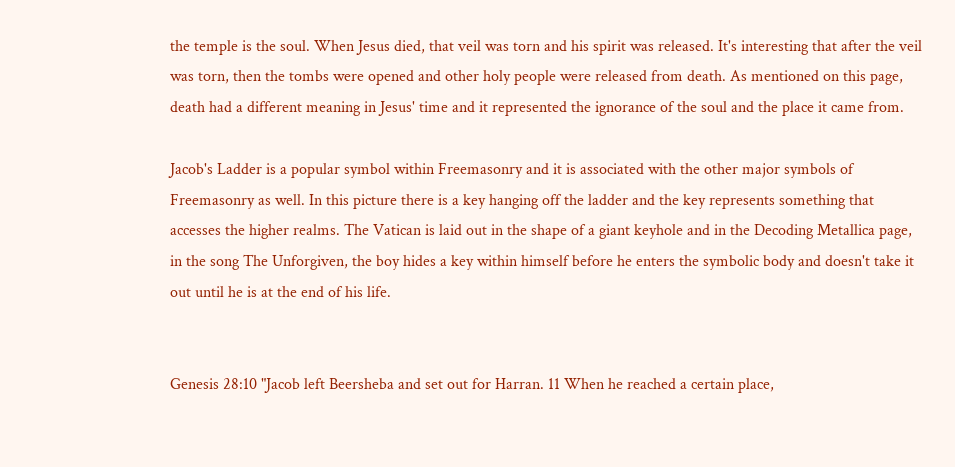the temple is the soul. When Jesus died, that veil was torn and his spirit was released. It's interesting that after the veil was torn, then the tombs were opened and other holy people were released from death. As mentioned on this page, death had a different meaning in Jesus' time and it represented the ignorance of the soul and the place it came from.

Jacob's Ladder is a popular symbol within Freemasonry and it is associated with the other major symbols of Freemasonry as well. In this picture there is a key hanging off the ladder and the key represents something that accesses the higher realms. The Vatican is laid out in the shape of a giant keyhole and in the Decoding Metallica page, in the song The Unforgiven, the boy hides a key within himself before he enters the symbolic body and doesn't take it out until he is at the end of his life.


Genesis 28:10 "Jacob left Beersheba and set out for Harran. 11 When he reached a certain place,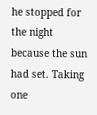he stopped for the night because the sun had set. Taking one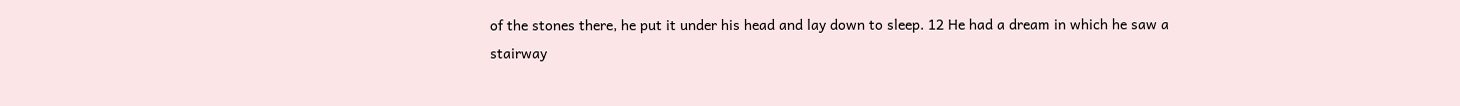of the stones there, he put it under his head and lay down to sleep. 12 He had a dream in which he saw a stairway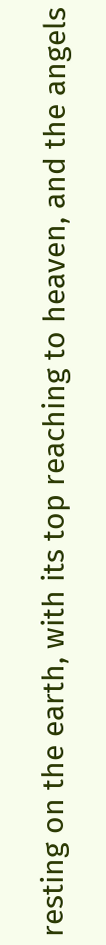resting on the earth, with its top reaching to heaven, and the angels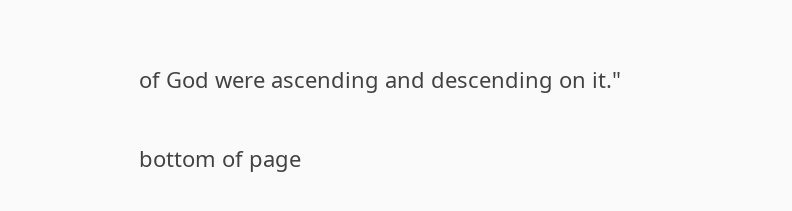of God were ascending and descending on it."

bottom of page